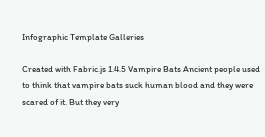Infographic Template Galleries

Created with Fabric.js 1.4.5 Vampire Bats Ancient people used to think that vampire bats suck human blood and they were scared of it. But they very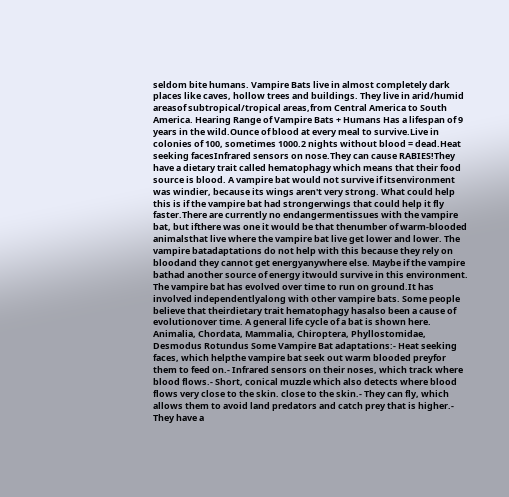seldom bite humans. Vampire Bats live in almost completely dark places like caves, hollow trees and buildings. They live in arid/humid areasof subtropical/tropical areas,from Central America to South America. Hearing Range of Vampire Bats + Humans Has a lifespan of 9 years in the wild.Ounce of blood at every meal to survive.Live in colonies of 100, sometimes 1000.2 nights without blood = dead.Heat seeking facesInfrared sensors on nose.They can cause RABIES!They have a dietary trait called hematophagy which means that their food source is blood. A vampire bat would not survive if itsenvironment was windier, because its wings aren't very strong. What could help this is if the vampire bat had strongerwings that could help it fly faster.There are currently no endangermentissues with the vampire bat, but ifthere was one it would be that thenumber of warm-blooded animalsthat live where the vampire bat live get lower and lower. The vampire batadaptations do not help with this because they rely on bloodand they cannot get energyanywhere else. Maybe if the vampire bathad another source of energy itwould survive in this environment. The vampire bat has evolved over time to run on ground.It has involved independentlyalong with other vampire bats. Some people believe that theirdietary trait hematophagy hasalso been a cause of evolutionover time. A general life cycle of a bat is shown here. Animalia, Chordata, Mammalia, Chiroptera, Phyllostomidae, Desmodus Rotundus Some Vampire Bat adaptations:- Heat seeking faces, which helpthe vampire bat seek out warm blooded preyfor them to feed on.- Infrared sensors on their noses, which track where blood flows.- Short, conical muzzle which also detects where blood flows very close to the skin. close to the skin.- They can fly, which allows them to avoid land predators and catch prey that is higher.- They have a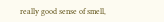really good sense of smell,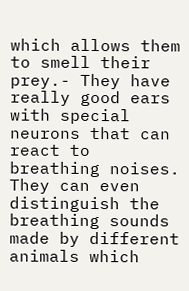which allows them to smell their prey.- They have really good ears with special neurons that can react to breathing noises. They can even distinguish the breathing sounds made by different animals which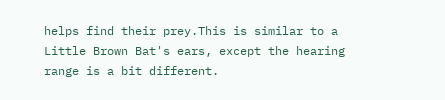helps find their prey.This is similar to a Little Brown Bat's ears, except the hearing range is a bit different.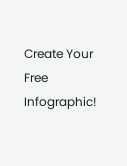Create Your Free Infographic!